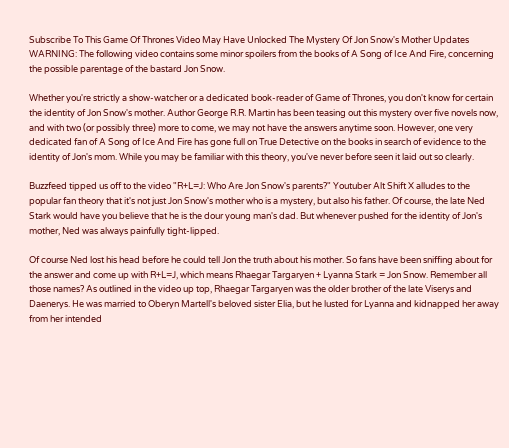Subscribe To This Game Of Thrones Video May Have Unlocked The Mystery Of Jon Snow's Mother Updates
WARNING: The following video contains some minor spoilers from the books of A Song of Ice And Fire, concerning the possible parentage of the bastard Jon Snow.

Whether you're strictly a show-watcher or a dedicated book-reader of Game of Thrones, you don't know for certain the identity of Jon Snow's mother. Author George R.R. Martin has been teasing out this mystery over five novels now, and with two (or possibly three) more to come, we may not have the answers anytime soon. However, one very dedicated fan of A Song of Ice And Fire has gone full on True Detective on the books in search of evidence to the identity of Jon's mom. While you may be familiar with this theory, you've never before seen it laid out so clearly.

Buzzfeed tipped us off to the video "R+L=J: Who Are Jon Snow's parents?" Youtuber Alt Shift X alludes to the popular fan theory that it's not just Jon Snow's mother who is a mystery, but also his father. Of course, the late Ned Stark would have you believe that he is the dour young man's dad. But whenever pushed for the identity of Jon's mother, Ned was always painfully tight-lipped.

Of course Ned lost his head before he could tell Jon the truth about his mother. So fans have been sniffing about for the answer and come up with R+L=J, which means Rhaegar Targaryen + Lyanna Stark = Jon Snow. Remember all those names? As outlined in the video up top, Rhaegar Targaryen was the older brother of the late Viserys and Daenerys. He was married to Oberyn Martell's beloved sister Elia, but he lusted for Lyanna and kidnapped her away from her intended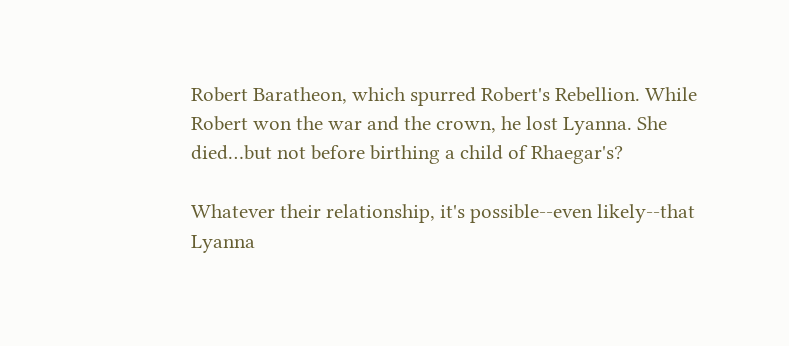Robert Baratheon, which spurred Robert's Rebellion. While Robert won the war and the crown, he lost Lyanna. She died…but not before birthing a child of Rhaegar's?

Whatever their relationship, it's possible--even likely--that Lyanna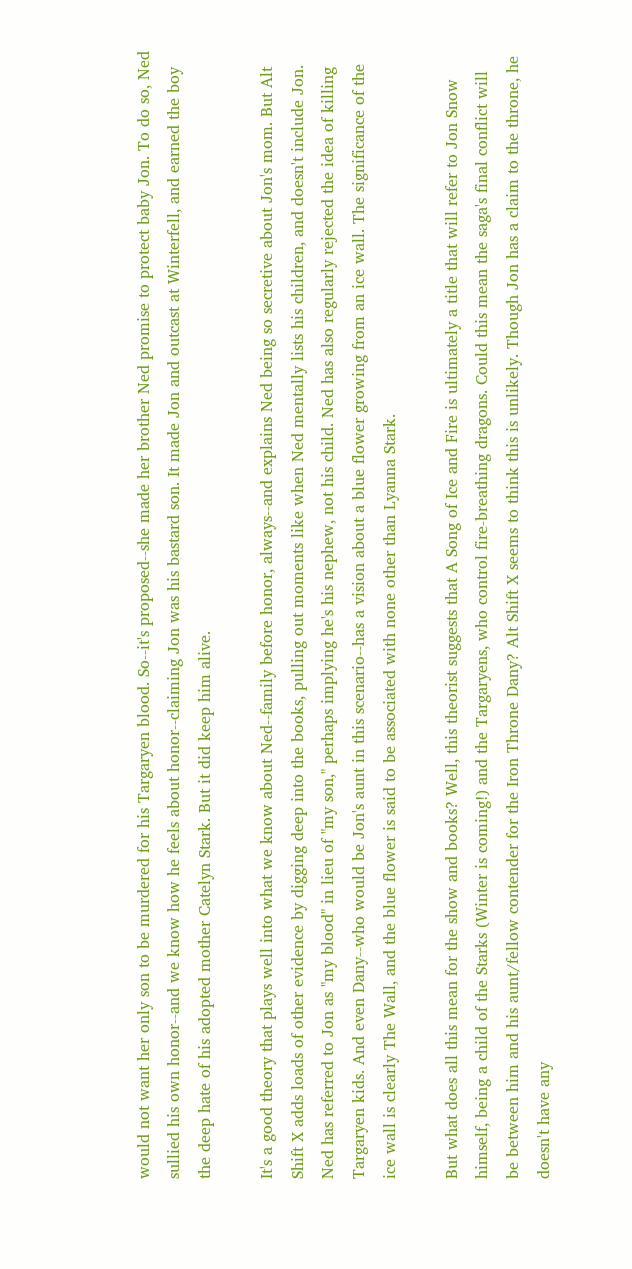would not want her only son to be murdered for his Targaryen blood. So--it's proposed--she made her brother Ned promise to protect baby Jon. To do so, Ned sullied his own honor--and we know how he feels about honor--claiming Jon was his bastard son. It made Jon and outcast at Winterfell, and earned the boy the deep hate of his adopted mother Catelyn Stark. But it did keep him alive.

It's a good theory that plays well into what we know about Ned--family before honor, always--and explains Ned being so secretive about Jon's mom. But Alt Shift X adds loads of other evidence by digging deep into the books, pulling out moments like when Ned mentally lists his children, and doesn't include Jon. Ned has referred to Jon as "my blood" in lieu of "my son," perhaps implying he's his nephew, not his child. Ned has also regularly rejected the idea of killing Targaryen kids. And even Dany--who would be Jon's aunt in this scenario--has a vision about a blue flower growing from an ice wall. The significance of the ice wall is clearly The Wall, and the blue flower is said to be associated with none other than Lyanna Stark.

But what does all this mean for the show and books? Well, this theorist suggests that A Song of Ice and Fire is ultimately a title that will refer to Jon Snow himself, being a child of the Starks (Winter is coming!) and the Targaryens, who control fire-breathing dragons. Could this mean the saga's final conflict will be between him and his aunt/fellow contender for the Iron Throne Dany? Alt Shift X seems to think this is unlikely. Though Jon has a claim to the throne, he doesn't have any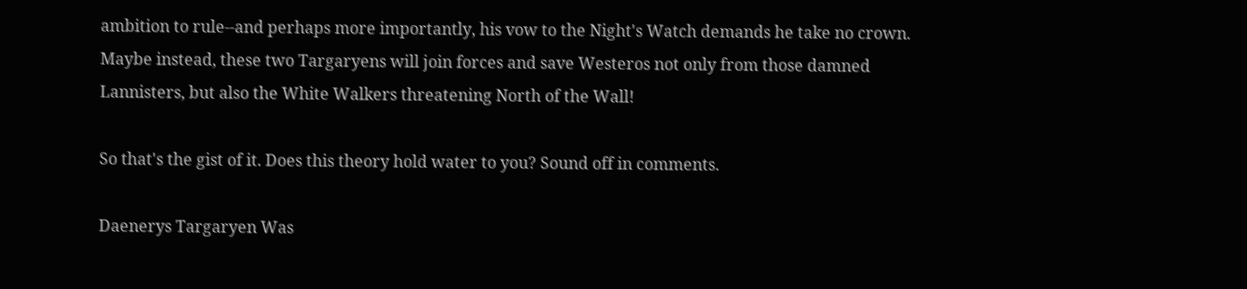ambition to rule--and perhaps more importantly, his vow to the Night's Watch demands he take no crown. Maybe instead, these two Targaryens will join forces and save Westeros not only from those damned Lannisters, but also the White Walkers threatening North of the Wall!

So that's the gist of it. Does this theory hold water to you? Sound off in comments.

Daenerys Targaryen Was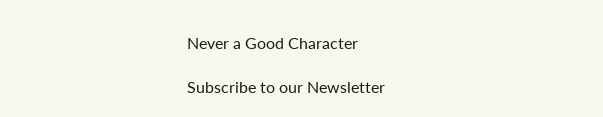Never a Good Character

Subscribe to our Newsletter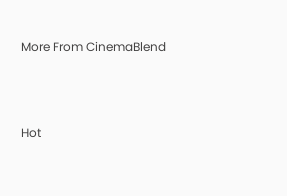More From CinemaBlend



Hot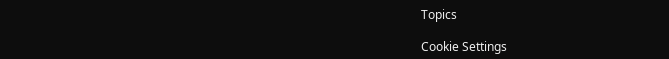Topics

Cookie Settings